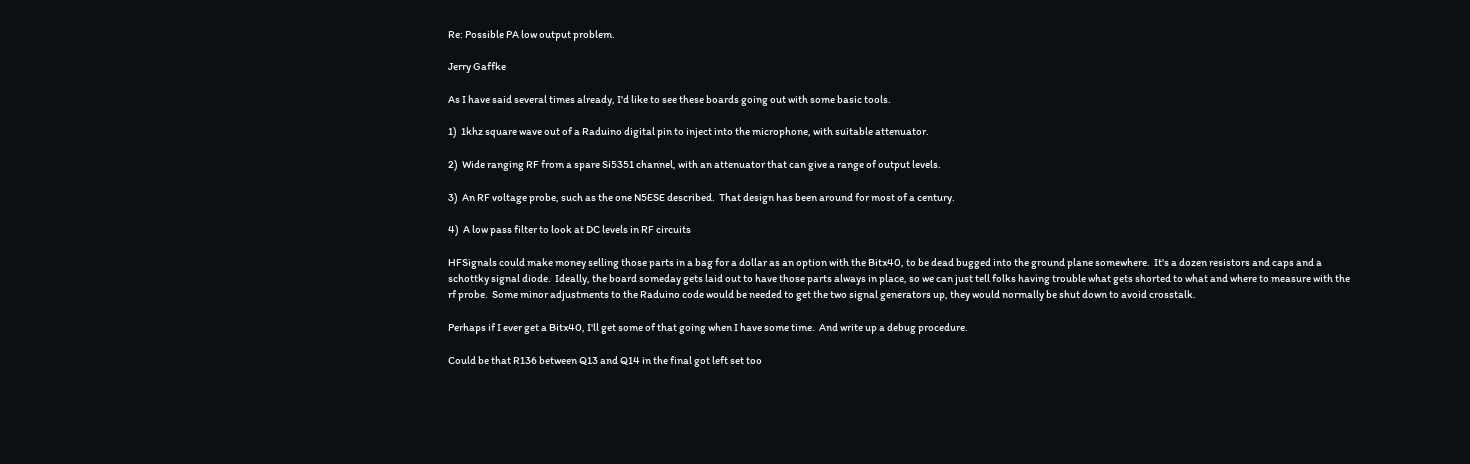Re: Possible PA low output problem.

Jerry Gaffke

As I have said several times already, I'd like to see these boards going out with some basic tools.

1)  1khz square wave out of a Raduino digital pin to inject into the microphone, with suitable attenuator.

2)  Wide ranging RF from a spare Si5351 channel, with an attenuator that can give a range of output levels.

3)  An RF voltage probe, such as the one N5ESE described.  That design has been around for most of a century.

4)  A low pass filter to look at DC levels in RF circuits

HFSignals could make money selling those parts in a bag for a dollar as an option with the Bitx40, to be dead bugged into the ground plane somewhere.  It's a dozen resistors and caps and a schottky signal diode.  Ideally, the board someday gets laid out to have those parts always in place, so we can just tell folks having trouble what gets shorted to what and where to measure with the rf probe.  Some minor adjustments to the Raduino code would be needed to get the two signal generators up, they would normally be shut down to avoid crosstalk.

Perhaps if I ever get a Bitx40, I'll get some of that going when I have some time.  And write up a debug procedure.

Could be that R136 between Q13 and Q14 in the final got left set too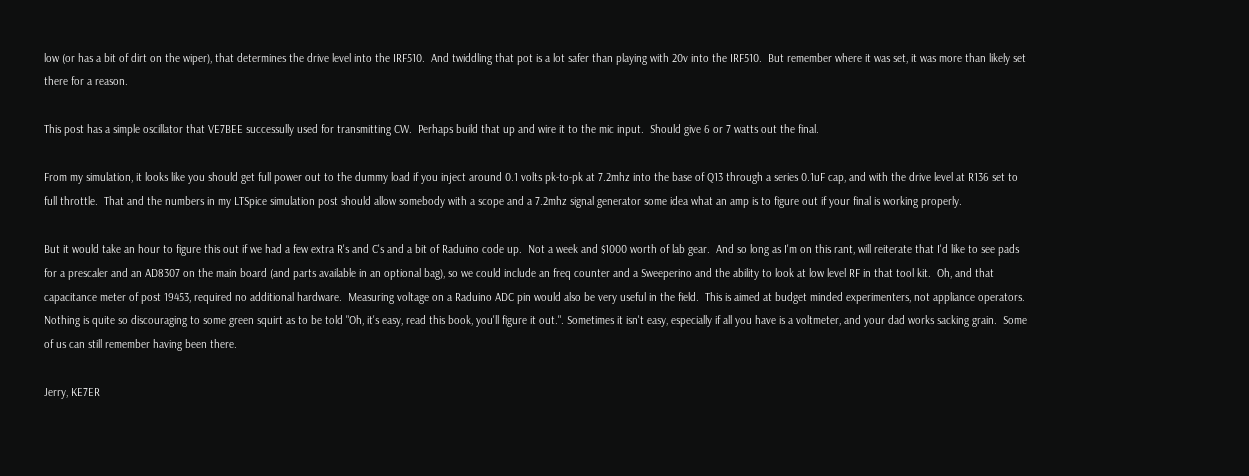low (or has a bit of dirt on the wiper), that determines the drive level into the IRF510.  And twiddling that pot is a lot safer than playing with 20v into the IRF510.  But remember where it was set, it was more than likely set there for a reason.

This post has a simple oscillator that VE7BEE successully used for transmitting CW.  Perhaps build that up and wire it to the mic input.  Should give 6 or 7 watts out the final.

From my simulation, it looks like you should get full power out to the dummy load if you inject around 0.1 volts pk-to-pk at 7.2mhz into the base of Q13 through a series 0.1uF cap, and with the drive level at R136 set to full throttle.  That and the numbers in my LTSpice simulation post should allow somebody with a scope and a 7.2mhz signal generator some idea what an amp is to figure out if your final is working properly.

But it would take an hour to figure this out if we had a few extra R's and C's and a bit of Raduino code up.  Not a week and $1000 worth of lab gear.  And so long as I'm on this rant, will reiterate that I'd like to see pads for a prescaler and an AD8307 on the main board (and parts available in an optional bag), so we could include an freq counter and a Sweeperino and the ability to look at low level RF in that tool kit.  Oh, and that capacitance meter of post 19453, required no additional hardware.  Measuring voltage on a Raduino ADC pin would also be very useful in the field.  This is aimed at budget minded experimenters, not appliance operators.  Nothing is quite so discouraging to some green squirt as to be told "Oh, it's easy, read this book, you'll figure it out.". Sometimes it isn't easy, especially if all you have is a voltmeter, and your dad works sacking grain.  Some of us can still remember having been there.

Jerry, KE7ER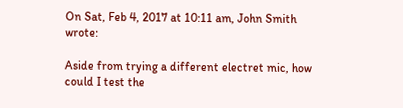On Sat, Feb 4, 2017 at 10:11 am, John Smith wrote:

Aside from trying a different electret mic, how could I test the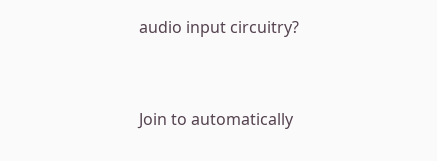audio input circuitry?


Join to automatically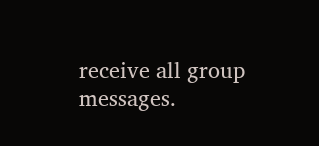receive all group messages.